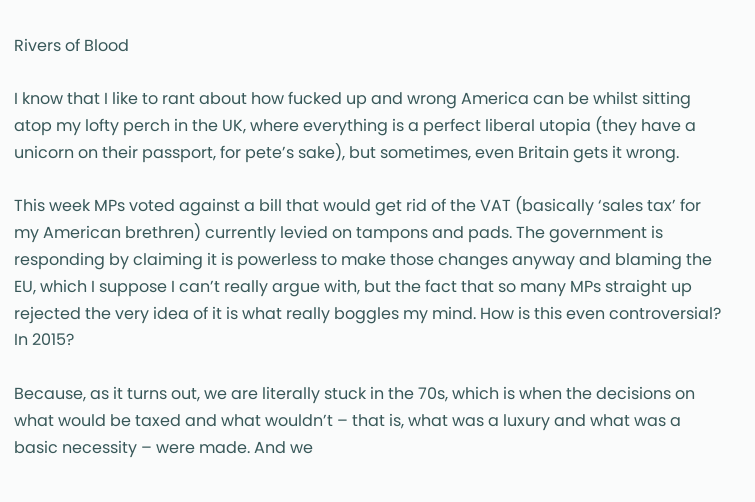Rivers of Blood

I know that I like to rant about how fucked up and wrong America can be whilst sitting atop my lofty perch in the UK, where everything is a perfect liberal utopia (they have a unicorn on their passport, for pete’s sake), but sometimes, even Britain gets it wrong.

This week MPs voted against a bill that would get rid of the VAT (basically ‘sales tax’ for my American brethren) currently levied on tampons and pads. The government is responding by claiming it is powerless to make those changes anyway and blaming the EU, which I suppose I can’t really argue with, but the fact that so many MPs straight up rejected the very idea of it is what really boggles my mind. How is this even controversial? In 2015?

Because, as it turns out, we are literally stuck in the 70s, which is when the decisions on what would be taxed and what wouldn’t – that is, what was a luxury and what was a basic necessity – were made. And we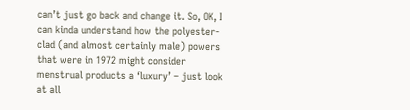can’t just go back and change it. So, OK, I can kinda understand how the polyester-clad (and almost certainly male) powers that were in 1972 might consider menstrual products a ‘luxury’ – just look at all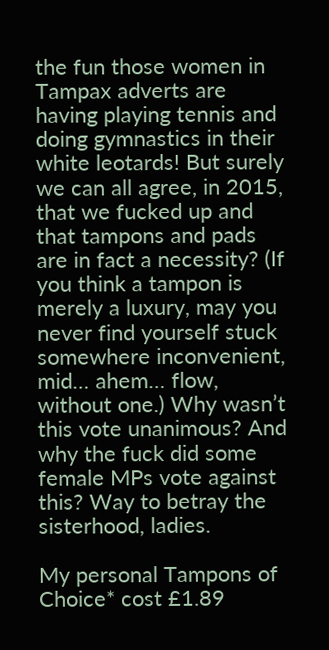the fun those women in Tampax adverts are having playing tennis and doing gymnastics in their white leotards! But surely we can all agree, in 2015, that we fucked up and that tampons and pads are in fact a necessity? (If you think a tampon is merely a luxury, may you never find yourself stuck somewhere inconvenient, mid… ahem… flow, without one.) Why wasn’t this vote unanimous? And why the fuck did some female MPs vote against this? Way to betray the sisterhood, ladies.

My personal Tampons of Choice* cost £1.89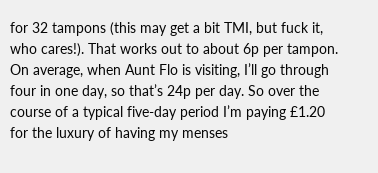for 32 tampons (this may get a bit TMI, but fuck it, who cares!). That works out to about 6p per tampon. On average, when Aunt Flo is visiting, I’ll go through four in one day, so that’s 24p per day. So over the course of a typical five-day period I’m paying £1.20 for the luxury of having my menses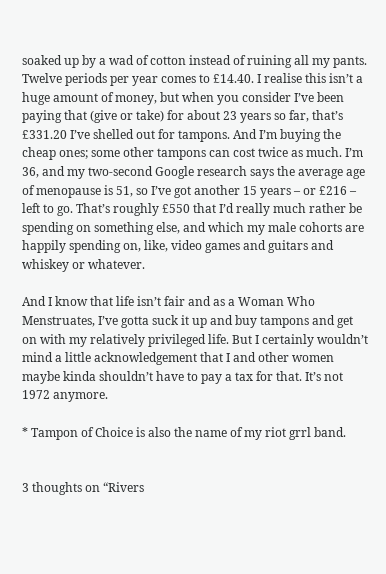soaked up by a wad of cotton instead of ruining all my pants. Twelve periods per year comes to £14.40. I realise this isn’t a huge amount of money, but when you consider I’ve been paying that (give or take) for about 23 years so far, that’s £331.20 I’ve shelled out for tampons. And I’m buying the cheap ones; some other tampons can cost twice as much. I’m 36, and my two-second Google research says the average age of menopause is 51, so I’ve got another 15 years – or £216 – left to go. That’s roughly £550 that I’d really much rather be spending on something else, and which my male cohorts are happily spending on, like, video games and guitars and whiskey or whatever.

And I know that life isn’t fair and as a Woman Who Menstruates, I’ve gotta suck it up and buy tampons and get on with my relatively privileged life. But I certainly wouldn’t mind a little acknowledgement that I and other women maybe kinda shouldn’t have to pay a tax for that. It’s not 1972 anymore.

* Tampon of Choice is also the name of my riot grrl band.


3 thoughts on “Rivers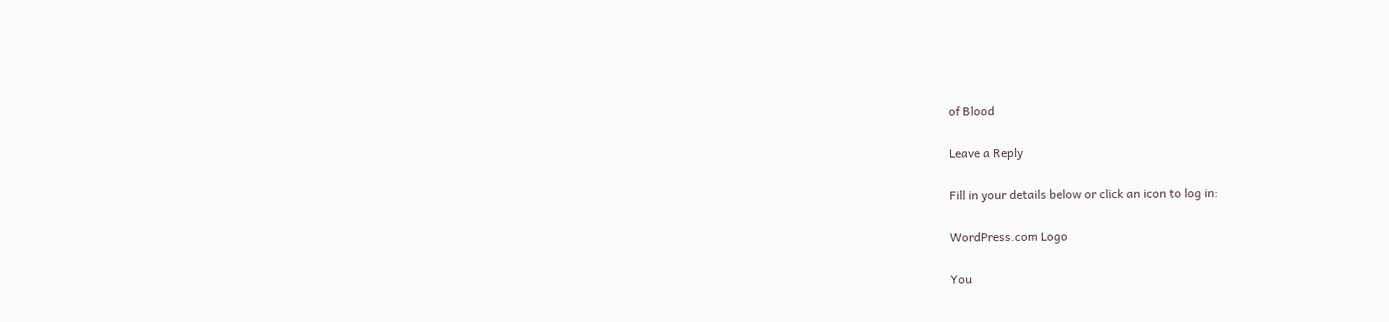of Blood

Leave a Reply

Fill in your details below or click an icon to log in:

WordPress.com Logo

You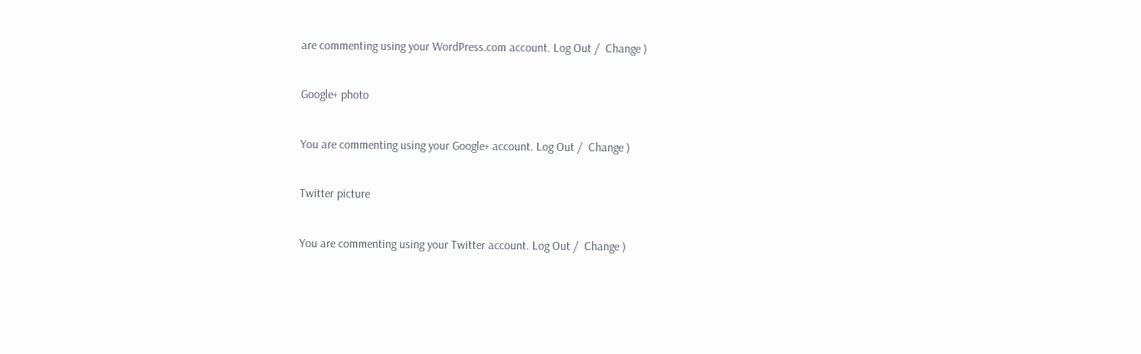are commenting using your WordPress.com account. Log Out /  Change )

Google+ photo

You are commenting using your Google+ account. Log Out /  Change )

Twitter picture

You are commenting using your Twitter account. Log Out /  Change )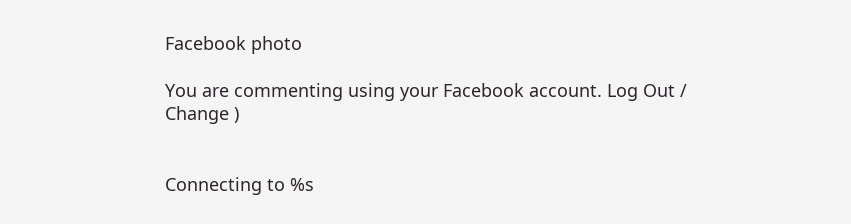Facebook photo

You are commenting using your Facebook account. Log Out /  Change )


Connecting to %s